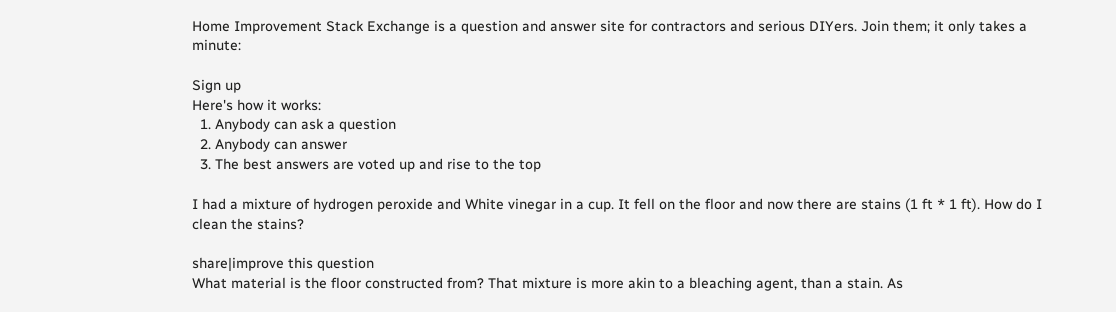Home Improvement Stack Exchange is a question and answer site for contractors and serious DIYers. Join them; it only takes a minute:

Sign up
Here's how it works:
  1. Anybody can ask a question
  2. Anybody can answer
  3. The best answers are voted up and rise to the top

I had a mixture of hydrogen peroxide and White vinegar in a cup. It fell on the floor and now there are stains (1 ft * 1 ft). How do I clean the stains?

share|improve this question
What material is the floor constructed from? That mixture is more akin to a bleaching agent, than a stain. As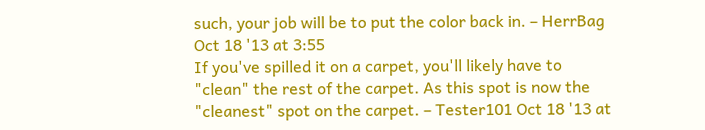such, your job will be to put the color back in. – HerrBag Oct 18 '13 at 3:55
If you've spilled it on a carpet, you'll likely have to "clean" the rest of the carpet. As this spot is now the "cleanest" spot on the carpet. – Tester101 Oct 18 '13 at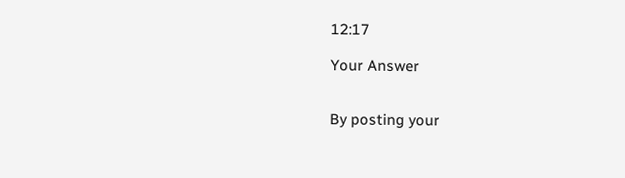12:17

Your Answer


By posting your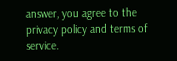answer, you agree to the privacy policy and terms of service.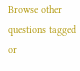Browse other questions tagged or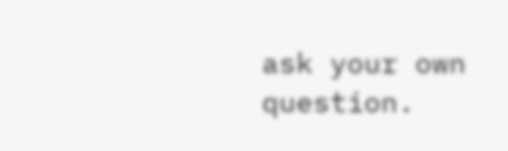ask your own question.